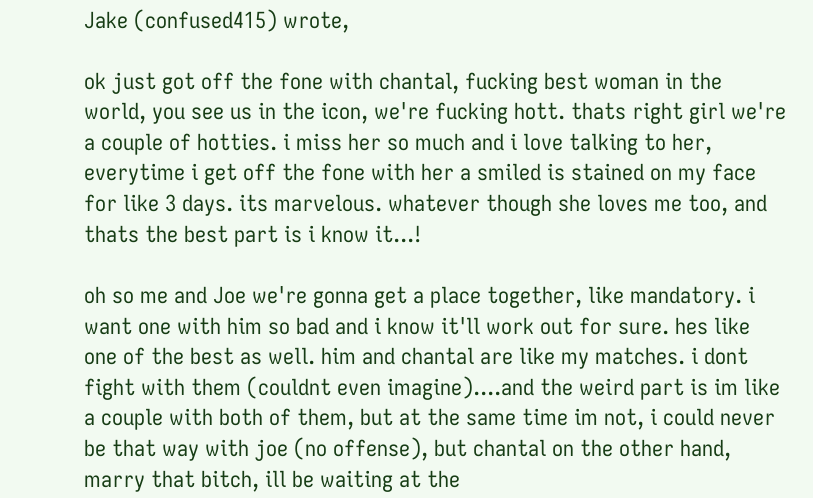Jake (confused415) wrote,

ok just got off the fone with chantal, fucking best woman in the world, you see us in the icon, we're fucking hott. thats right girl we're a couple of hotties. i miss her so much and i love talking to her, everytime i get off the fone with her a smiled is stained on my face for like 3 days. its marvelous. whatever though she loves me too, and thats the best part is i know it...!

oh so me and Joe we're gonna get a place together, like mandatory. i want one with him so bad and i know it'll work out for sure. hes like one of the best as well. him and chantal are like my matches. i dont fight with them (couldnt even imagine)....and the weird part is im like a couple with both of them, but at the same time im not, i could never be that way with joe (no offense), but chantal on the other hand, marry that bitch, ill be waiting at the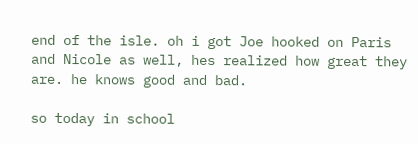end of the isle. oh i got Joe hooked on Paris and Nicole as well, hes realized how great they are. he knows good and bad.

so today in school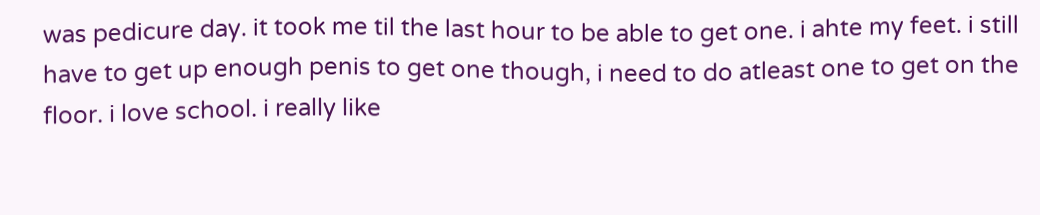was pedicure day. it took me til the last hour to be able to get one. i ahte my feet. i still have to get up enough penis to get one though, i need to do atleast one to get on the floor. i love school. i really like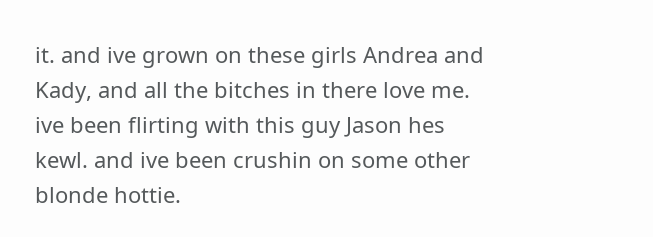it. and ive grown on these girls Andrea and Kady, and all the bitches in there love me. ive been flirting with this guy Jason hes kewl. and ive been crushin on some other blonde hottie.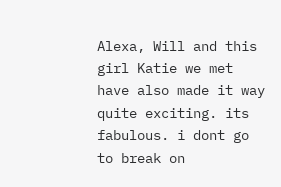Alexa, Will and this girl Katie we met have also made it way quite exciting. its fabulous. i dont go to break on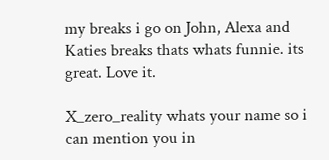my breaks i go on John, Alexa and Katies breaks thats whats funnie. its great. Love it.

X_zero_reality whats your name so i can mention you in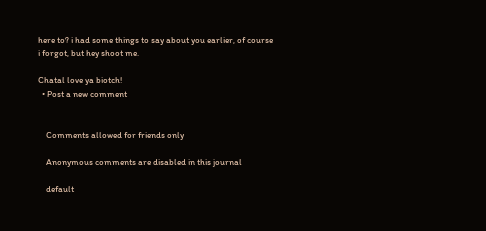here to? i had some things to say about you earlier, of course i forgot, but hey shoot me.

Chatal love ya biotch!
  • Post a new comment


    Comments allowed for friends only

    Anonymous comments are disabled in this journal

    default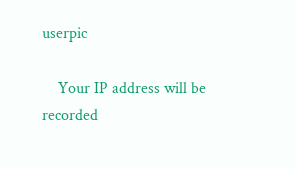userpic

    Your IP address will be recorded